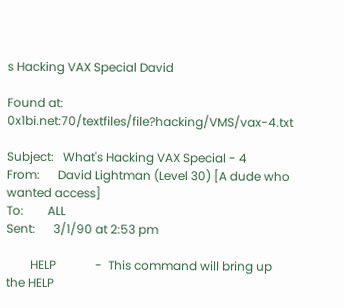s Hacking VAX Special David

Found at: 0x1bi.net:70/textfiles/file?hacking/VMS/vax-4.txt

Subject:   What's Hacking VAX Special - 4
From:      David Lightman (Level 30) [A dude who wanted access]
To:        ALL
Sent:      3/1/90 at 2:53 pm

        HELP             -  This command will bring up  the HELP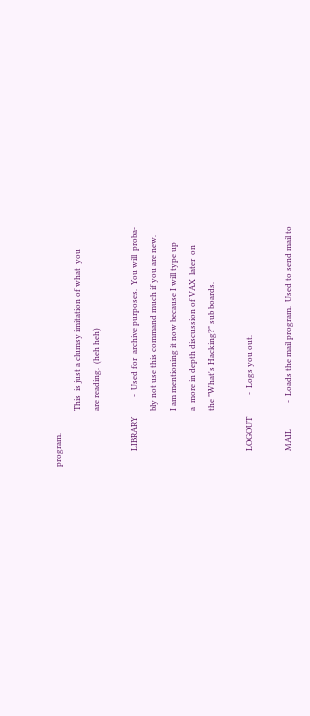program.
                            This  is just a clumsy imitation of what  you
                            are reading.  (heh heh)

        LIBRARY          -  Used for  archive purposes.  You will  proba-
                            bly not use this command much if you are new.
                            I am mentioning it now because I will type up
                            a  more in depth discussion of VAX  later  on
                            the "What's Hacking?" sub boards.

        LOGOUT           -  Logs you out.

        MAIL             -  Loads the mail program.  Used to send mail to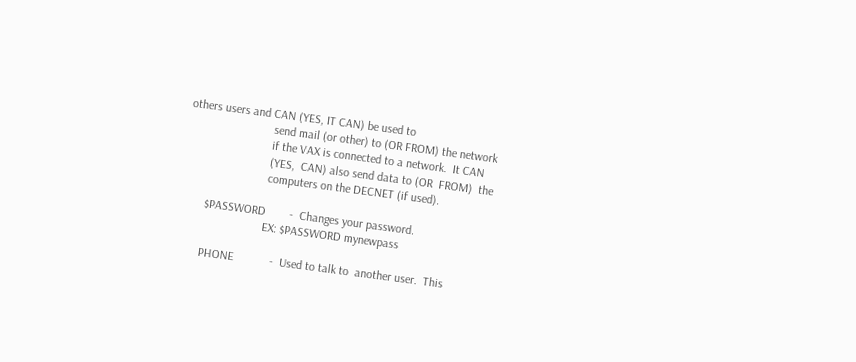others users and CAN (YES, IT CAN) be used to
                            send mail (or other) to (OR FROM) the network
                            if the VAX is connected to a network.  It CAN
                            (YES,  CAN) also send data to (OR  FROM)  the
                            computers on the DECNET (if used).

        $PASSWORD        -  Changes your password.
                            EX: $PASSWORD mynewpass

        PHONE            -  Used to talk to  another user.  This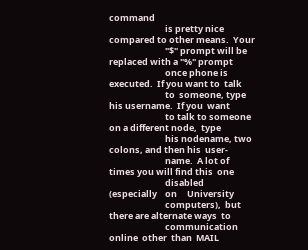command
                            is pretty nice compared to other means.  Your
                            "$" prompt will be replaced with a "%" prompt
                            once phone is executed.  If you want to  talk
                            to  someone, type his username.  If you  want
                            to talk to someone on a different node,  type
                            his nodename, two colons, and then his  user-
                            name.  A lot of times you will find this  one
                            disabled     (especially    on     University
                            computers),  but there are alternate ways  to
                            communication  online  other  than  MAIL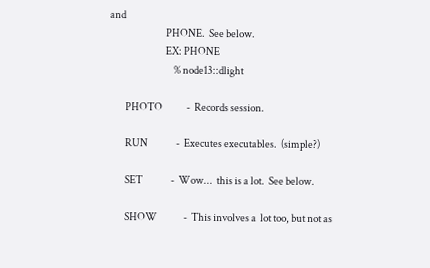and
                            PHONE.  See below.
                            EX: PHONE
                                % node13::dlight

        PHOTO            -  Records session.

        RUN              -  Executes executables.  (simple?)

        SET              -  Wow...  this is a lot.  See below.

        SHOW             -  This involves a  lot too, but not as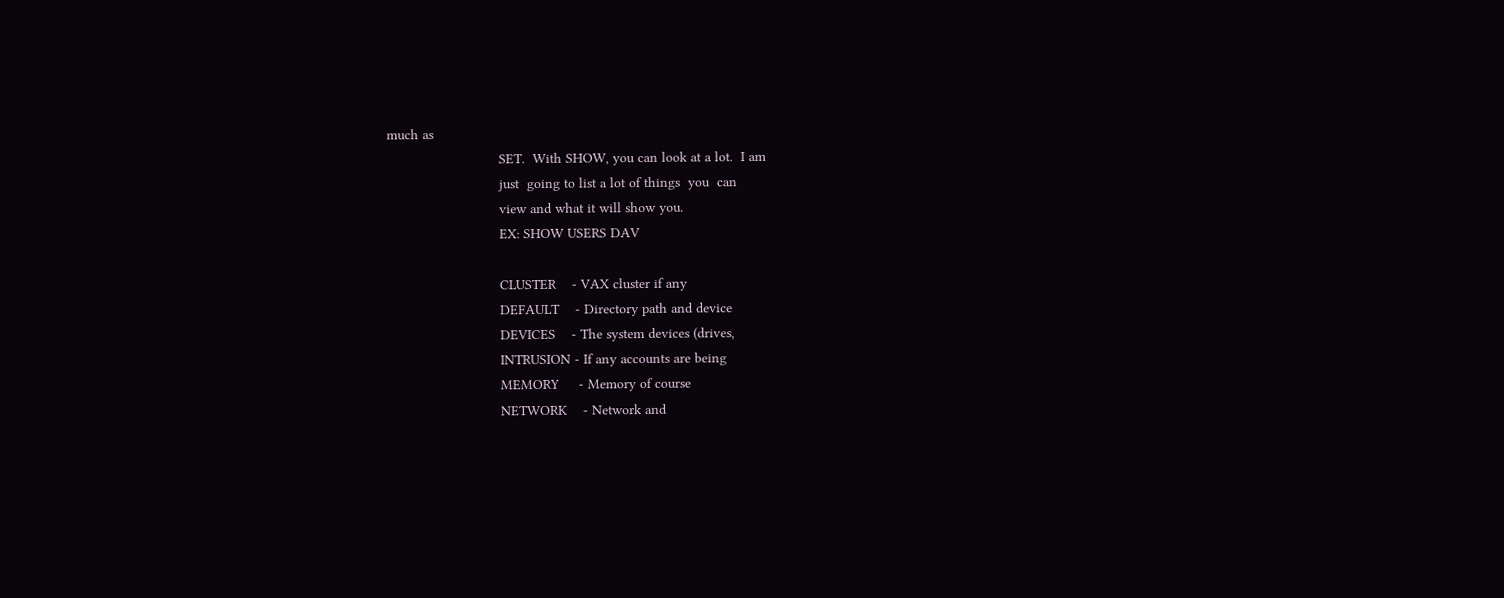much as
                            SET.  With SHOW, you can look at a lot.  I am
                            just  going to list a lot of things  you  can
                            view and what it will show you.
                            EX: SHOW USERS DAV

                            CLUSTER    - VAX cluster if any
                            DEFAULT    - Directory path and device
                            DEVICES    - The system devices (drives,
                            INTRUSION - If any accounts are being
                            MEMORY     - Memory of course
                            NETWORK    - Network and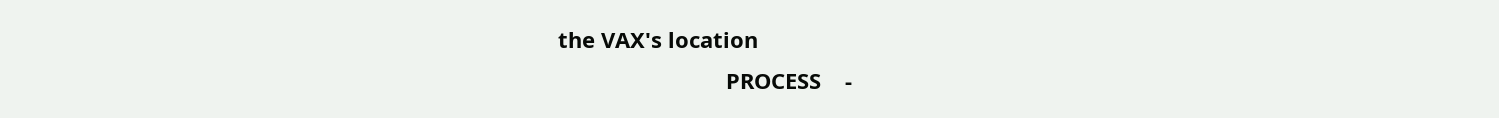the VAX's location
                            PROCESS    -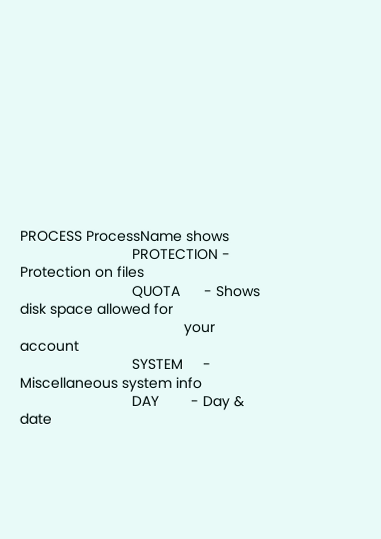PROCESS ProcessName shows
                            PROTECTION - Protection on files
                            QUOTA      - Shows disk space allowed for
                                         your account
                            SYSTEM     - Miscellaneous system info
                            DAY        - Day & date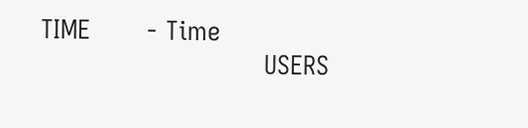TIME       - Time
                            USERS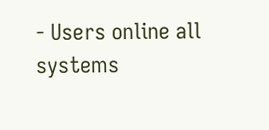- Users online all systems